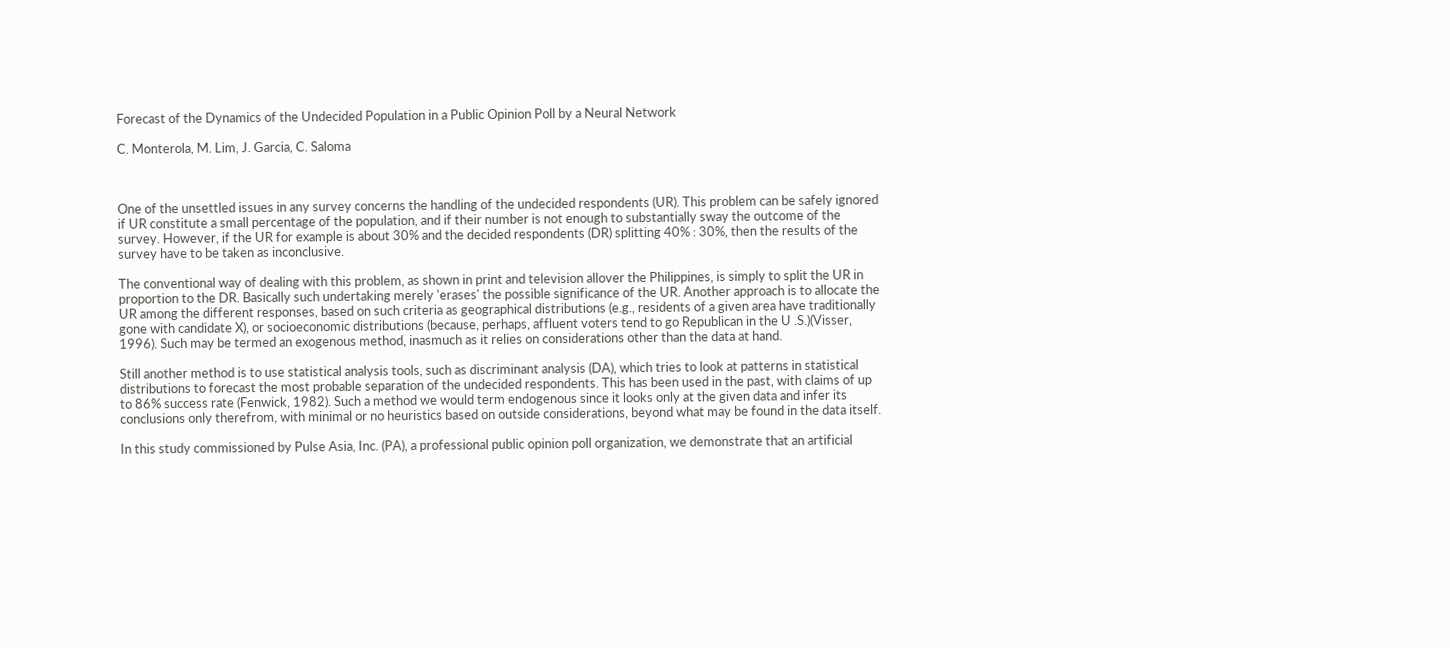Forecast of the Dynamics of the Undecided Population in a Public Opinion Poll by a Neural Network

C. Monterola, M. Lim, J. Garcia, C. Saloma



One of the unsettled issues in any survey concerns the handling of the undecided respondents (UR). This problem can be safely ignored if UR constitute a small percentage of the population, and if their number is not enough to substantially sway the outcome of the survey. However, if the UR for example is about 30% and the decided respondents (DR) splitting 40% : 30%, then the results of the survey have to be taken as inconclusive.

The conventional way of dealing with this problem, as shown in print and television allover the Philippines, is simply to split the UR in proportion to the DR. Basically such undertaking merely 'erases' the possible significance of the UR. Another approach is to allocate the UR among the different responses, based on such criteria as geographical distributions (e.g., residents of a given area have traditionally gone with candidate X), or socioeconomic distributions (because, perhaps, affluent voters tend to go Republican in the U .S.)(Visser, 1996). Such may be termed an exogenous method, inasmuch as it relies on considerations other than the data at hand.

Still another method is to use statistical analysis tools, such as discriminant analysis (DA), which tries to look at patterns in statistical distributions to forecast the most probable separation of the undecided respondents. This has been used in the past, with claims of up to 86% success rate (Fenwick, 1982). Such a method we would term endogenous since it looks only at the given data and infer its conclusions only therefrom, with minimal or no heuristics based on outside considerations, beyond what may be found in the data itself.

In this study commissioned by Pulse Asia, Inc. (PA), a professional public opinion poll organization, we demonstrate that an artificial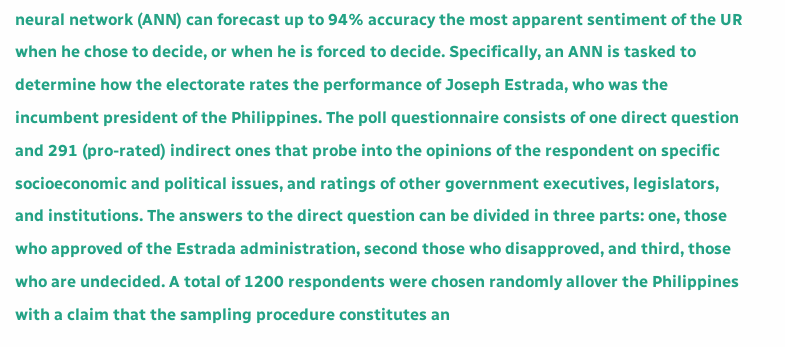neural network (ANN) can forecast up to 94% accuracy the most apparent sentiment of the UR when he chose to decide, or when he is forced to decide. Specifically, an ANN is tasked to determine how the electorate rates the performance of Joseph Estrada, who was the incumbent president of the Philippines. The poll questionnaire consists of one direct question and 291 (pro-rated) indirect ones that probe into the opinions of the respondent on specific socioeconomic and political issues, and ratings of other government executives, legislators, and institutions. The answers to the direct question can be divided in three parts: one, those who approved of the Estrada administration, second those who disapproved, and third, those who are undecided. A total of 1200 respondents were chosen randomly allover the Philippines with a claim that the sampling procedure constitutes an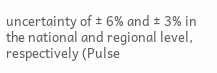uncertainty of ± 6% and ± 3% in the national and regional level, respectively (Pulse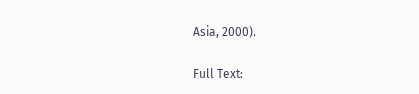Asia, 2000).

Full Text: